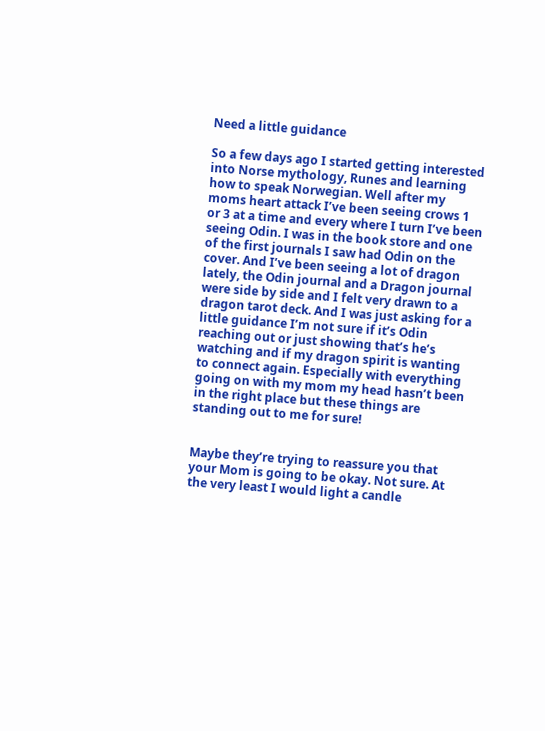Need a little guidance

So a few days ago I started getting interested into Norse mythology, Runes and learning how to speak Norwegian. Well after my moms heart attack I’ve been seeing crows 1 or 3 at a time and every where I turn I’ve been seeing Odin. I was in the book store and one of the first journals I saw had Odin on the cover. And I’ve been seeing a lot of dragon lately, the Odin journal and a Dragon journal were side by side and I felt very drawn to a dragon tarot deck. And I was just asking for a little guidance I’m not sure if it’s Odin reaching out or just showing that’s he’s watching and if my dragon spirit is wanting to connect again. Especially with everything going on with my mom my head hasn’t been in the right place but these things are standing out to me for sure!


Maybe they’re trying to reassure you that your Mom is going to be okay. Not sure. At the very least I would light a candle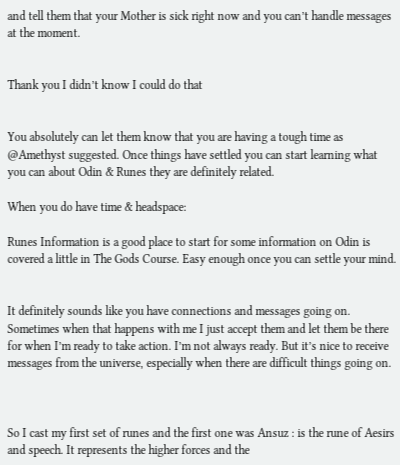and tell them that your Mother is sick right now and you can’t handle messages at the moment.


Thank you I didn’t know I could do that


You absolutely can let them know that you are having a tough time as @Amethyst suggested. Once things have settled you can start learning what you can about Odin & Runes they are definitely related.

When you do have time & headspace:

Runes Information is a good place to start for some information on Odin is covered a little in The Gods Course. Easy enough once you can settle your mind.


It definitely sounds like you have connections and messages going on. Sometimes when that happens with me I just accept them and let them be there for when I’m ready to take action. I’m not always ready. But it’s nice to receive messages from the universe, especially when there are difficult things going on.



So I cast my first set of runes and the first one was Ansuz : is the rune of Aesirs and speech. It represents the higher forces and the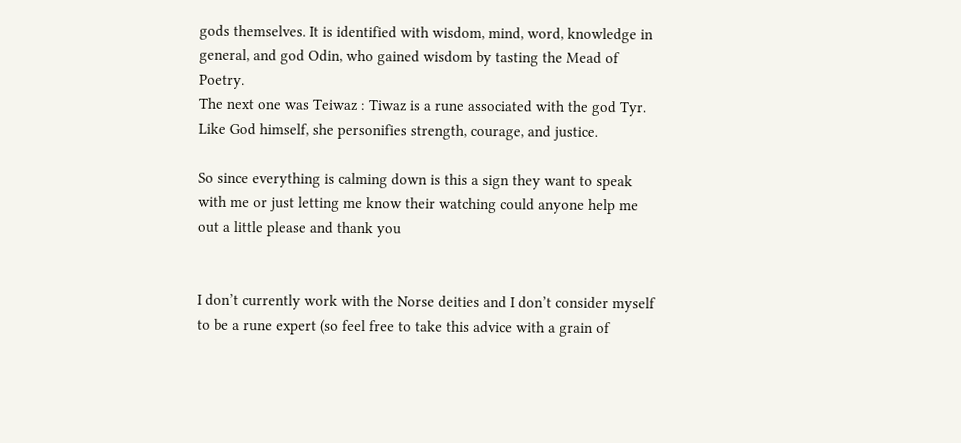gods themselves. It is identified with wisdom, mind, word, knowledge in general, and god Odin, who gained wisdom by tasting the Mead of Poetry.
The next one was Teiwaz : Tiwaz is a rune associated with the god Tyr. Like God himself, she personifies strength, courage, and justice.

So since everything is calming down is this a sign they want to speak with me or just letting me know their watching could anyone help me out a little please and thank you


I don’t currently work with the Norse deities and I don’t consider myself to be a rune expert (so feel free to take this advice with a grain of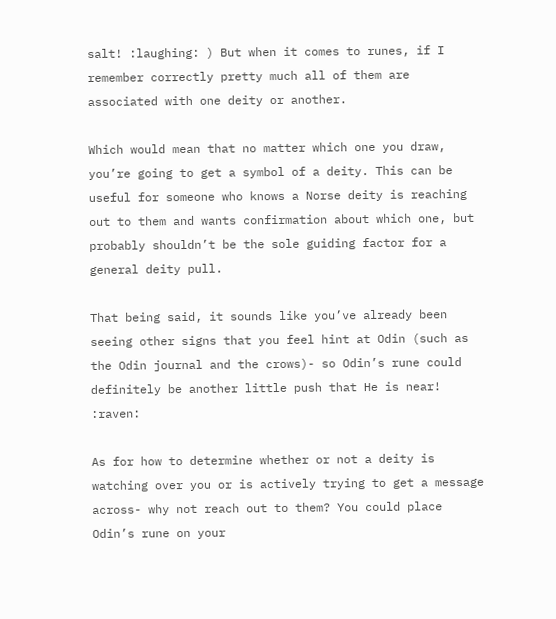salt! :laughing: ) But when it comes to runes, if I remember correctly pretty much all of them are associated with one deity or another.

Which would mean that no matter which one you draw, you’re going to get a symbol of a deity. This can be useful for someone who knows a Norse deity is reaching out to them and wants confirmation about which one, but probably shouldn’t be the sole guiding factor for a general deity pull.

That being said, it sounds like you’ve already been seeing other signs that you feel hint at Odin (such as the Odin journal and the crows)- so Odin’s rune could definitely be another little push that He is near! :raven:

As for how to determine whether or not a deity is watching over you or is actively trying to get a message across- why not reach out to them? You could place Odin’s rune on your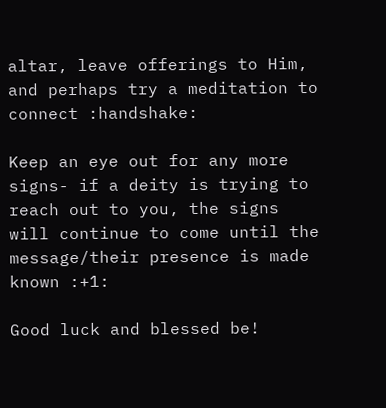altar, leave offerings to Him, and perhaps try a meditation to connect :handshake:

Keep an eye out for any more signs- if a deity is trying to reach out to you, the signs will continue to come until the message/their presence is made known :+1:

Good luck and blessed be!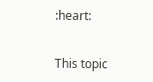:heart:


This topic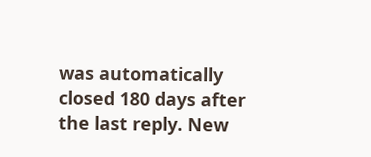was automatically closed 180 days after the last reply. New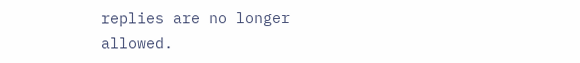replies are no longer allowed.